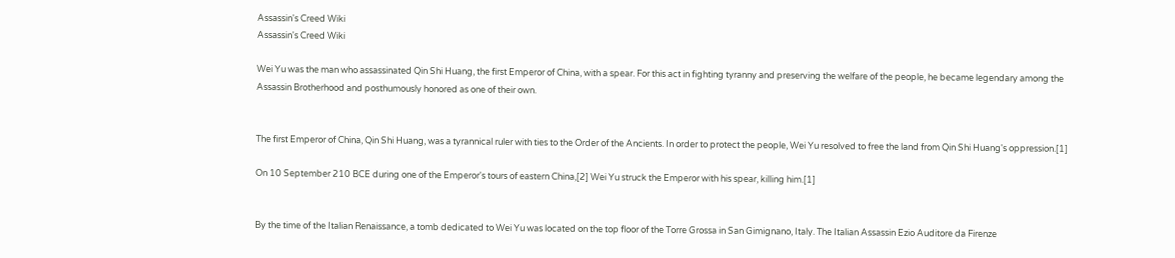Assassin's Creed Wiki
Assassin's Creed Wiki

Wei Yu was the man who assassinated Qin Shi Huang, the first Emperor of China, with a spear. For this act in fighting tyranny and preserving the welfare of the people, he became legendary among the Assassin Brotherhood and posthumously honored as one of their own.


The first Emperor of China, Qin Shi Huang, was a tyrannical ruler with ties to the Order of the Ancients. In order to protect the people, Wei Yu resolved to free the land from Qin Shi Huang's oppression.[1]

On 10 September 210 BCE during one of the Emperor's tours of eastern China,[2] Wei Yu struck the Emperor with his spear, killing him.[1]


By the time of the Italian Renaissance, a tomb dedicated to Wei Yu was located on the top floor of the Torre Grossa in San Gimignano, Italy. The Italian Assassin Ezio Auditore da Firenze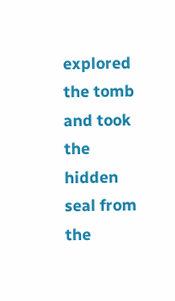explored the tomb and took the hidden seal from the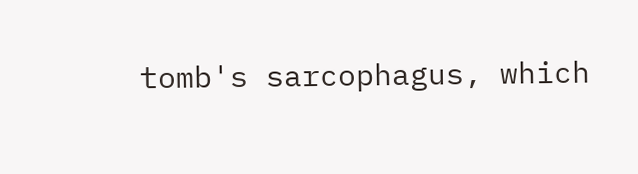tomb's sarcophagus, which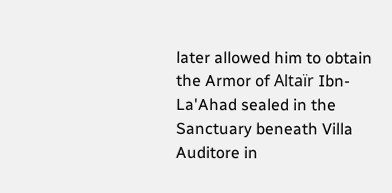later allowed him to obtain the Armor of Altaïr Ibn-La'Ahad sealed in the Sanctuary beneath Villa Auditore in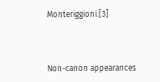Monteriggioni.[3]



Non-canon appearances